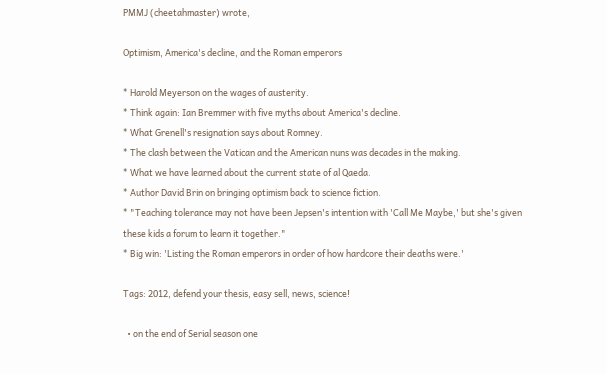PMMJ (cheetahmaster) wrote,

Optimism, America's decline, and the Roman emperors

* Harold Meyerson on the wages of austerity.
* Think again: Ian Bremmer with five myths about America's decline.
* What Grenell's resignation says about Romney.
* The clash between the Vatican and the American nuns was decades in the making.
* What we have learned about the current state of al Qaeda.
* Author David Brin on bringing optimism back to science fiction.
* "Teaching tolerance may not have been Jepsen's intention with 'Call Me Maybe,' but she's given these kids a forum to learn it together."
* Big win: 'Listing the Roman emperors in order of how hardcore their deaths were.'

Tags: 2012, defend your thesis, easy sell, news, science!

  • on the end of Serial season one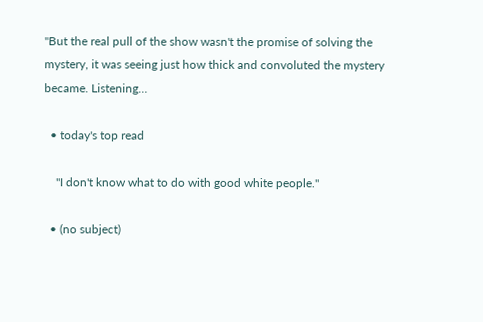"But the real pull of the show wasn't the promise of solving the mystery, it was seeing just how thick and convoluted the mystery became. Listening…

  • today's top read

    "I don't know what to do with good white people."

  • (no subject)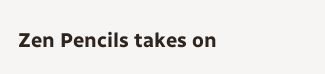Zen Pencils takes on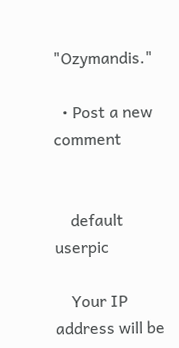"Ozymandis."

  • Post a new comment


    default userpic

    Your IP address will be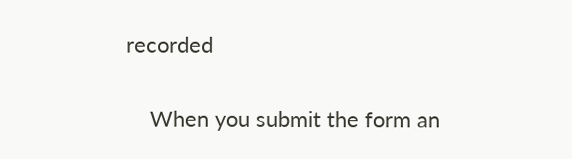recorded

    When you submit the form an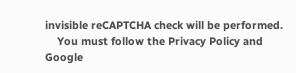invisible reCAPTCHA check will be performed.
    You must follow the Privacy Policy and Google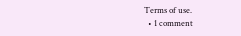Terms of use.
  • 1 comment